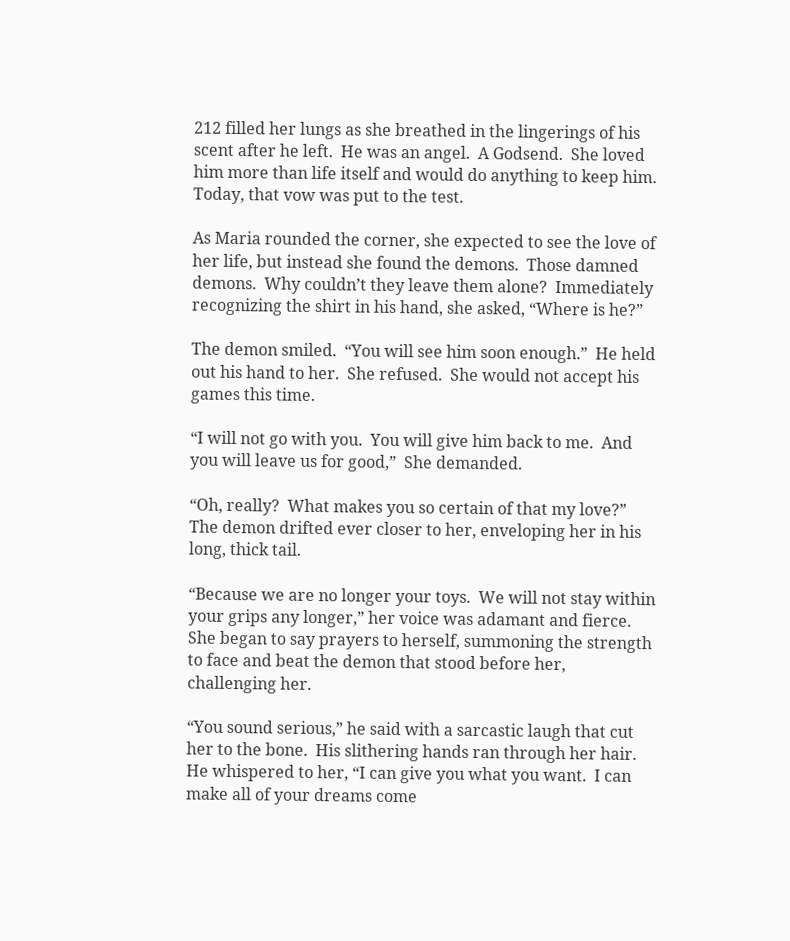212 filled her lungs as she breathed in the lingerings of his scent after he left.  He was an angel.  A Godsend.  She loved him more than life itself and would do anything to keep him.  Today, that vow was put to the test.

As Maria rounded the corner, she expected to see the love of her life, but instead she found the demons.  Those damned demons.  Why couldn’t they leave them alone?  Immediately recognizing the shirt in his hand, she asked, “Where is he?”

The demon smiled.  “You will see him soon enough.”  He held out his hand to her.  She refused.  She would not accept his games this time.

“I will not go with you.  You will give him back to me.  And you will leave us for good,”  She demanded.

“Oh, really?  What makes you so certain of that my love?”  The demon drifted ever closer to her, enveloping her in his long, thick tail.

“Because we are no longer your toys.  We will not stay within your grips any longer,” her voice was adamant and fierce.  She began to say prayers to herself, summoning the strength to face and beat the demon that stood before her, challenging her.

“You sound serious,” he said with a sarcastic laugh that cut her to the bone.  His slithering hands ran through her hair.  He whispered to her, “I can give you what you want.  I can make all of your dreams come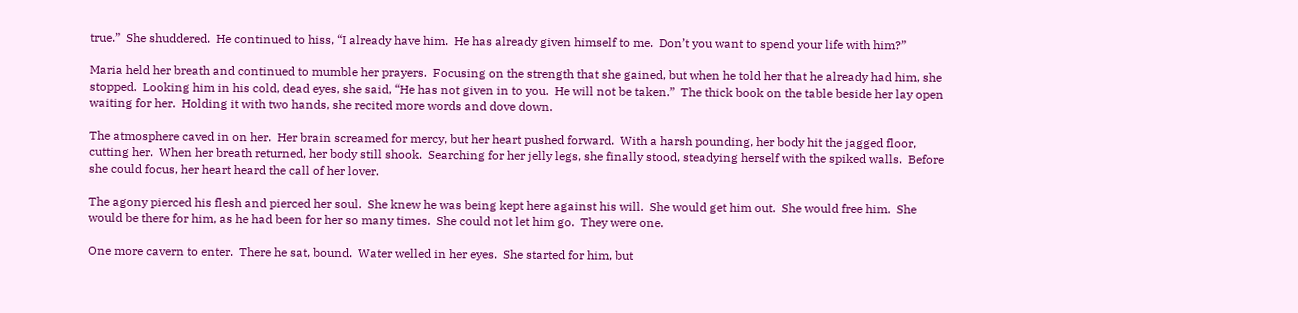true.”  She shuddered.  He continued to hiss, “I already have him.  He has already given himself to me.  Don’t you want to spend your life with him?”

Maria held her breath and continued to mumble her prayers.  Focusing on the strength that she gained, but when he told her that he already had him, she stopped.  Looking him in his cold, dead eyes, she said, “He has not given in to you.  He will not be taken.”  The thick book on the table beside her lay open waiting for her.  Holding it with two hands, she recited more words and dove down.

The atmosphere caved in on her.  Her brain screamed for mercy, but her heart pushed forward.  With a harsh pounding, her body hit the jagged floor, cutting her.  When her breath returned, her body still shook.  Searching for her jelly legs, she finally stood, steadying herself with the spiked walls.  Before she could focus, her heart heard the call of her lover.

The agony pierced his flesh and pierced her soul.  She knew he was being kept here against his will.  She would get him out.  She would free him.  She would be there for him, as he had been for her so many times.  She could not let him go.  They were one.

One more cavern to enter.  There he sat, bound.  Water welled in her eyes.  She started for him, but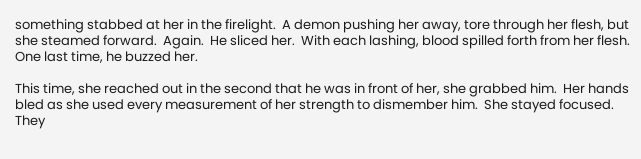something stabbed at her in the firelight.  A demon pushing her away, tore through her flesh, but she steamed forward.  Again.  He sliced her.  With each lashing, blood spilled forth from her flesh.  One last time, he buzzed her.

This time, she reached out in the second that he was in front of her, she grabbed him.  Her hands bled as she used every measurement of her strength to dismember him.  She stayed focused.  They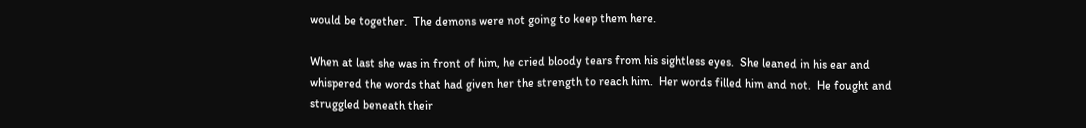would be together.  The demons were not going to keep them here.

When at last she was in front of him, he cried bloody tears from his sightless eyes.  She leaned in his ear and whispered the words that had given her the strength to reach him.  Her words filled him and not.  He fought and struggled beneath their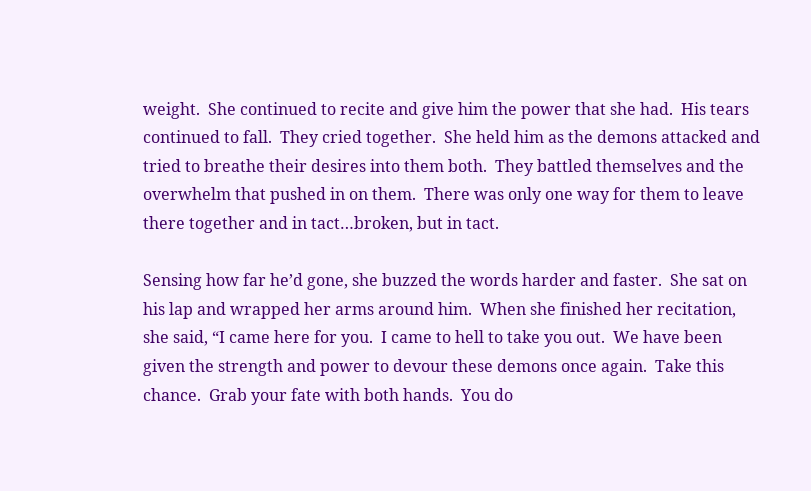weight.  She continued to recite and give him the power that she had.  His tears continued to fall.  They cried together.  She held him as the demons attacked and tried to breathe their desires into them both.  They battled themselves and the overwhelm that pushed in on them.  There was only one way for them to leave there together and in tact…broken, but in tact.

Sensing how far he’d gone, she buzzed the words harder and faster.  She sat on his lap and wrapped her arms around him.  When she finished her recitation, she said, “I came here for you.  I came to hell to take you out.  We have been given the strength and power to devour these demons once again.  Take this chance.  Grab your fate with both hands.  You do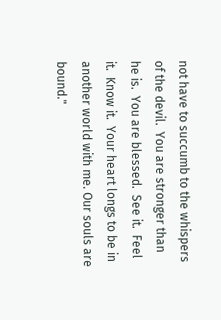not have to succumb to the whispers of the devil.  You are stronger than he is.  You are blessed.  See it.  Feel it.  Know it.  Your heart longs to be in another world with me. Our souls are bound."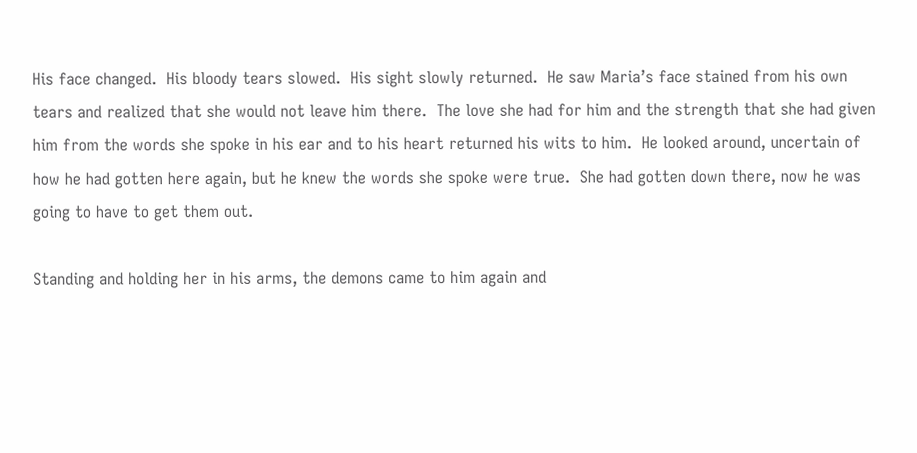His face changed.  His bloody tears slowed.  His sight slowly returned.  He saw Maria’s face stained from his own tears and realized that she would not leave him there.  The love she had for him and the strength that she had given him from the words she spoke in his ear and to his heart returned his wits to him.  He looked around, uncertain of how he had gotten here again, but he knew the words she spoke were true.  She had gotten down there, now he was going to have to get them out.

Standing and holding her in his arms, the demons came to him again and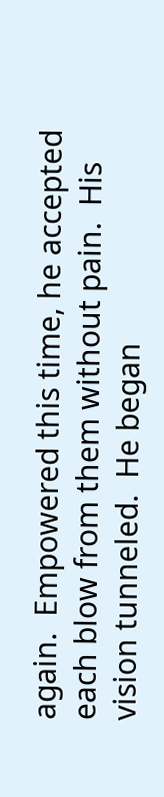again.  Empowered this time, he accepted each blow from them without pain.  His vision tunneled.  He began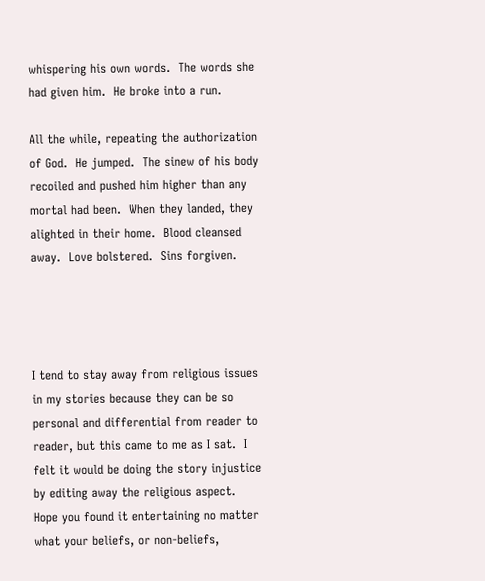whispering his own words.  The words she had given him.  He broke into a run.

All the while, repeating the authorization of God.  He jumped.  The sinew of his body recoiled and pushed him higher than any mortal had been.  When they landed, they alighted in their home.  Blood cleansed away.  Love bolstered.  Sins forgiven.




I tend to stay away from religious issues in my stories because they can be so personal and differential from reader to reader, but this came to me as I sat.  I felt it would be doing the story injustice by editing away the religious aspect.  Hope you found it entertaining no matter what your beliefs, or non-beliefs,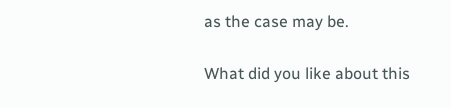as the case may be.

What did you like about this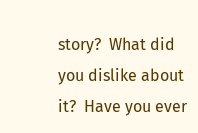story?  What did you dislike about it?  Have you ever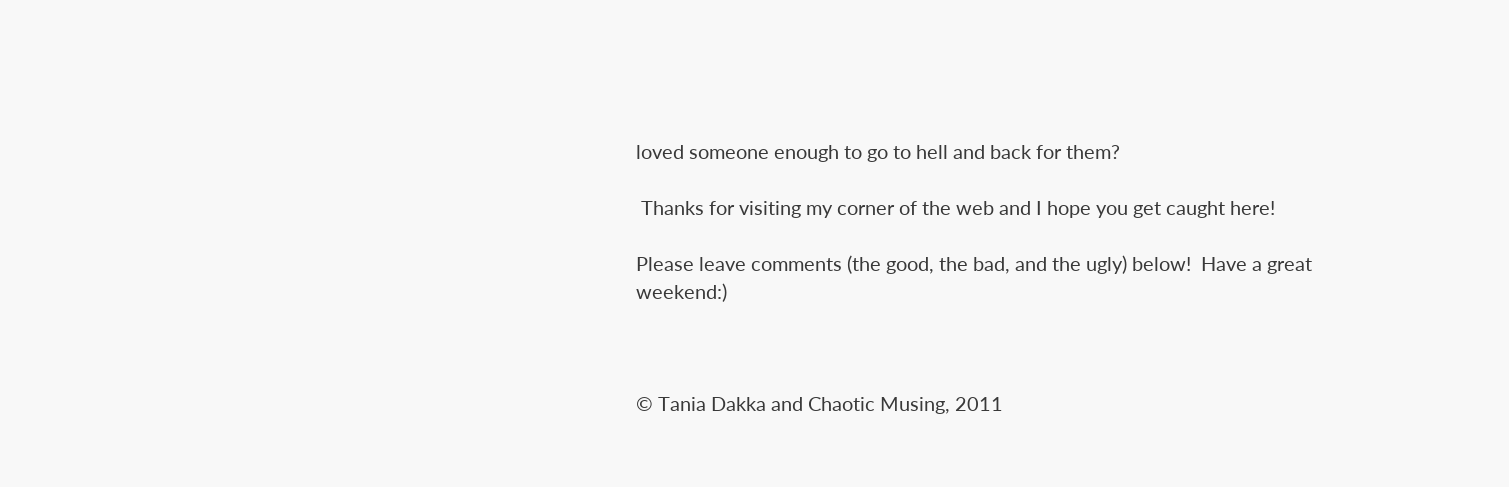loved someone enough to go to hell and back for them?

 Thanks for visiting my corner of the web and I hope you get caught here!

Please leave comments (the good, the bad, and the ugly) below!  Have a great weekend:)



© Tania Dakka and Chaotic Musing, 2011